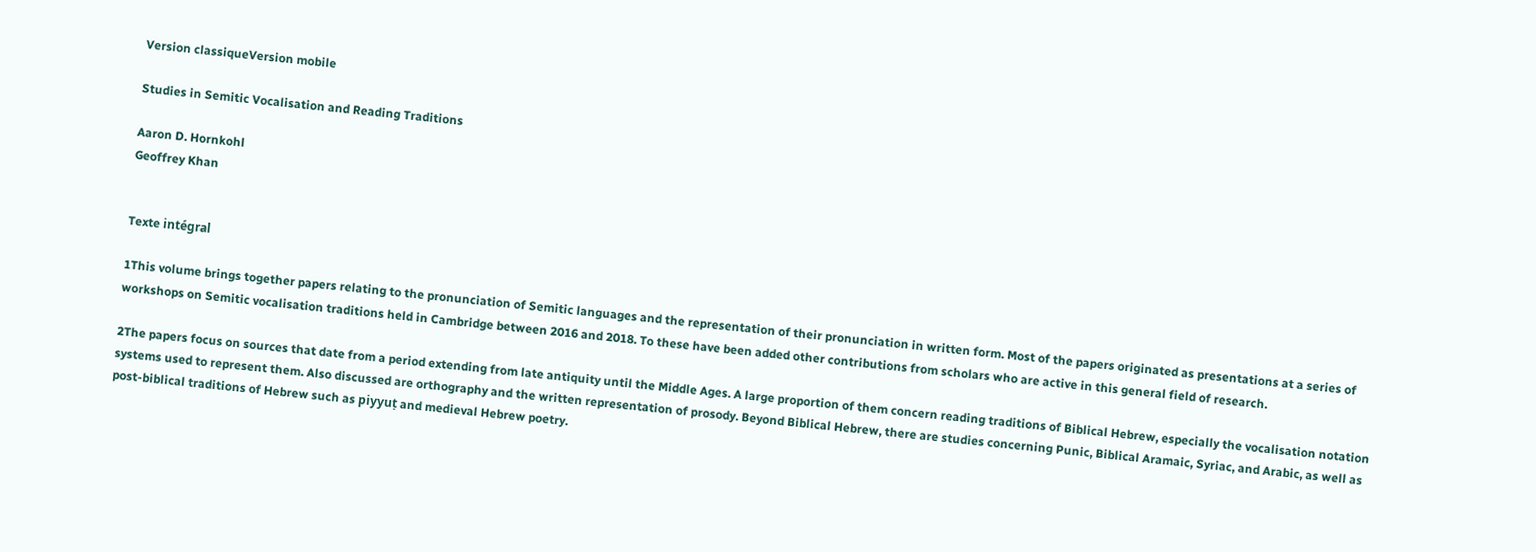Version classiqueVersion mobile

Studies in Semitic Vocalisation and Reading Traditions

Aaron D. Hornkohl
Geoffrey Khan


Texte intégral

1This volume brings together papers relating to the pronunciation of Semitic languages and the representation of their pronunciation in written form. Most of the papers originated as presentations at a series of workshops on Semitic vocalisation traditions held in Cambridge between 2016 and 2018. To these have been added other contributions from scholars who are active in this general field of research.

2The papers focus on sources that date from a period extending from late antiquity until the Middle Ages. A large proportion of them concern reading traditions of Biblical Hebrew, especially the vocalisation notation systems used to represent them. Also discussed are orthography and the written representation of prosody. Beyond Biblical Hebrew, there are studies concerning Punic, Biblical Aramaic, Syriac, and Arabic, as well as post-biblical traditions of Hebrew such as piyyuṭ and medieval Hebrew poetry.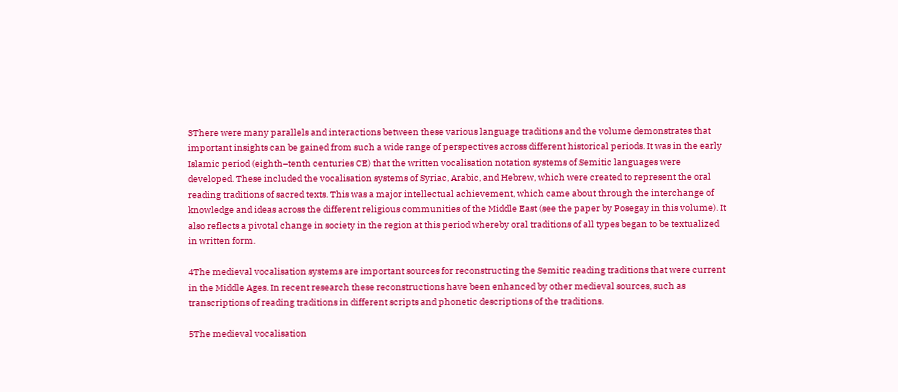3There were many parallels and interactions between these various language traditions and the volume demonstrates that important insights can be gained from such a wide range of perspectives across different historical periods. It was in the early Islamic period (eighth–tenth centuries CE) that the written vocalisation notation systems of Semitic languages were developed. These included the vocalisation systems of Syriac, Arabic, and Hebrew, which were created to represent the oral reading traditions of sacred texts. This was a major intellectual achievement, which came about through the interchange of knowledge and ideas across the different religious communities of the Middle East (see the paper by Posegay in this volume). It also reflects a pivotal change in society in the region at this period whereby oral traditions of all types began to be textualized in written form.

4The medieval vocalisation systems are important sources for reconstructing the Semitic reading traditions that were current in the Middle Ages. In recent research these reconstructions have been enhanced by other medieval sources, such as transcriptions of reading traditions in different scripts and phonetic descriptions of the traditions.

5The medieval vocalisation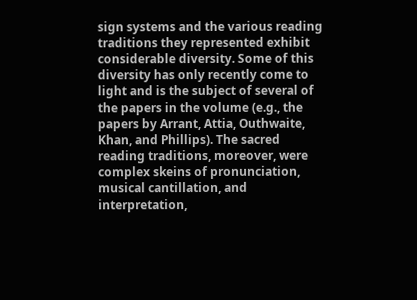sign systems and the various reading traditions they represented exhibit considerable diversity. Some of this diversity has only recently come to light and is the subject of several of the papers in the volume (e.g., the papers by Arrant, Attia, Outhwaite, Khan, and Phillips). The sacred reading traditions, moreover, were complex skeins of pronunciation, musical cantillation, and interpretation,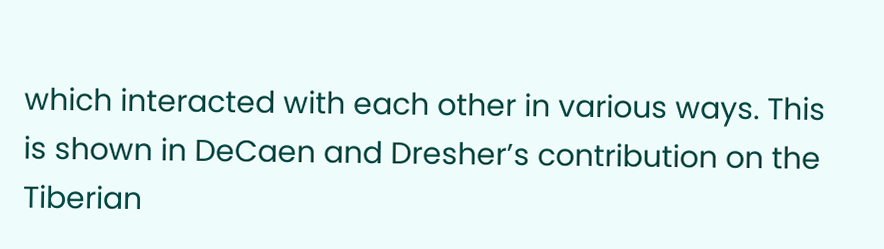which interacted with each other in various ways. This is shown in DeCaen and Dresher’s contribution on the Tiberian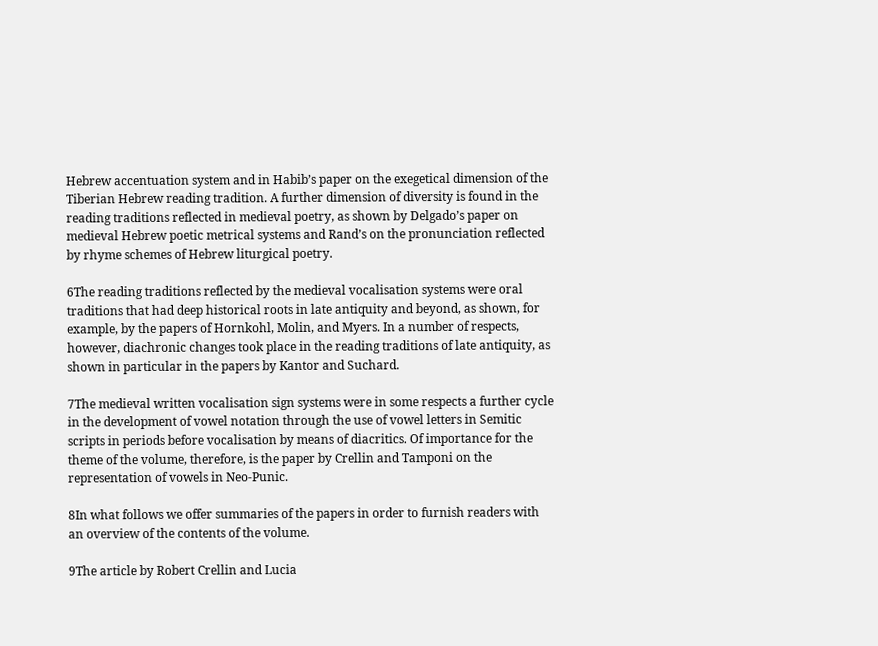Hebrew accentuation system and in Habib’s paper on the exegetical dimension of the Tiberian Hebrew reading tradition. A further dimension of diversity is found in the reading traditions reflected in medieval poetry, as shown by Delgado’s paper on medieval Hebrew poetic metrical systems and Rand’s on the pronunciation reflected by rhyme schemes of Hebrew liturgical poetry.

6The reading traditions reflected by the medieval vocalisation systems were oral traditions that had deep historical roots in late antiquity and beyond, as shown, for example, by the papers of Hornkohl, Molin, and Myers. In a number of respects, however, diachronic changes took place in the reading traditions of late antiquity, as shown in particular in the papers by Kantor and Suchard.

7The medieval written vocalisation sign systems were in some respects a further cycle in the development of vowel notation through the use of vowel letters in Semitic scripts in periods before vocalisation by means of diacritics. Of importance for the theme of the volume, therefore, is the paper by Crellin and Tamponi on the representation of vowels in Neo-Punic.

8In what follows we offer summaries of the papers in order to furnish readers with an overview of the contents of the volume.

9The article by Robert Crellin and Lucia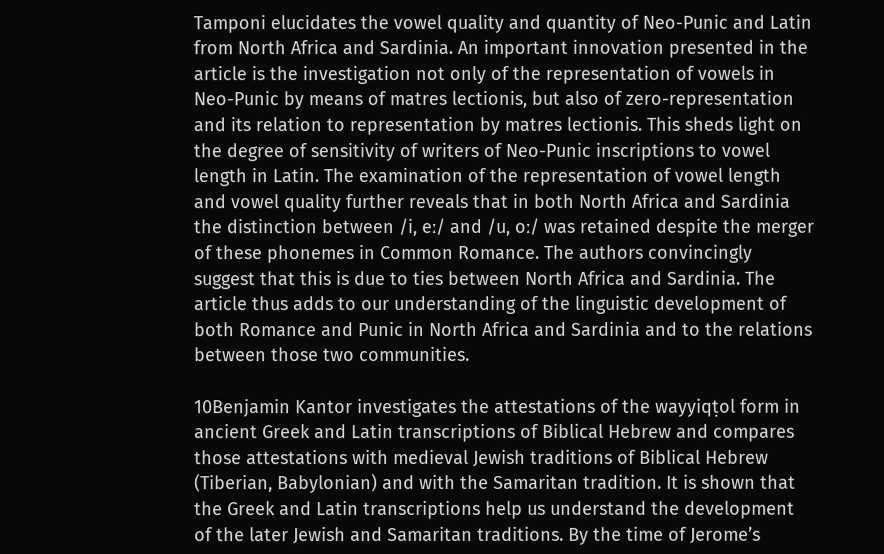Tamponi elucidates the vowel quality and quantity of Neo-Punic and Latin from North Africa and Sardinia. An important innovation presented in the article is the investigation not only of the representation of vowels in Neo-Punic by means of matres lectionis, but also of zero-representation and its relation to representation by matres lectionis. This sheds light on the degree of sensitivity of writers of Neo-Punic inscriptions to vowel length in Latin. The examination of the representation of vowel length and vowel quality further reveals that in both North Africa and Sardinia the distinction between /i, eː/ and /u, oː/ was retained despite the merger of these phonemes in Common Romance. The authors convincingly suggest that this is due to ties between North Africa and Sardinia. The article thus adds to our understanding of the linguistic development of both Romance and Punic in North Africa and Sardinia and to the relations between those two communities.

10Benjamin Kantor investigates the attestations of the wayyiqṭol form in ancient Greek and Latin transcriptions of Biblical Hebrew and compares those attestations with medieval Jewish traditions of Biblical Hebrew (Tiberian, Babylonian) and with the Samaritan tradition. It is shown that the Greek and Latin transcriptions help us understand the development of the later Jewish and Samaritan traditions. By the time of Jerome’s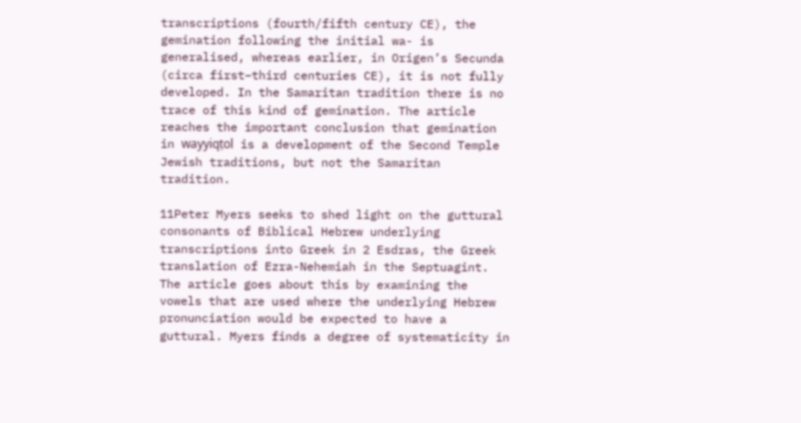transcriptions (fourth/fifth century CE), the gemination following the initial wa- is generalised, whereas earlier, in Origen’s Secunda (circa first–third centuries CE), it is not fully developed. In the Samaritan tradition there is no trace of this kind of gemination. The article reaches the important conclusion that gemination in wayyiqṭol is a development of the Second Temple Jewish traditions, but not the Samaritan tradition.

11Peter Myers seeks to shed light on the guttural consonants of Biblical Hebrew underlying transcriptions into Greek in 2 Esdras, the Greek translation of Ezra-Nehemiah in the Septuagint. The article goes about this by examining the vowels that are used where the underlying Hebrew pronunciation would be expected to have a guttural. Myers finds a degree of systematicity in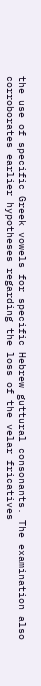the use of specific Greek vowels for specific Hebrew guttural consonants. The examination also corroborates earlier hypotheses regarding the loss of the velar fricatives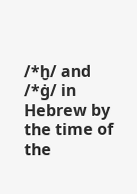/*ḫ/ and /*ġ/ in Hebrew by the time of the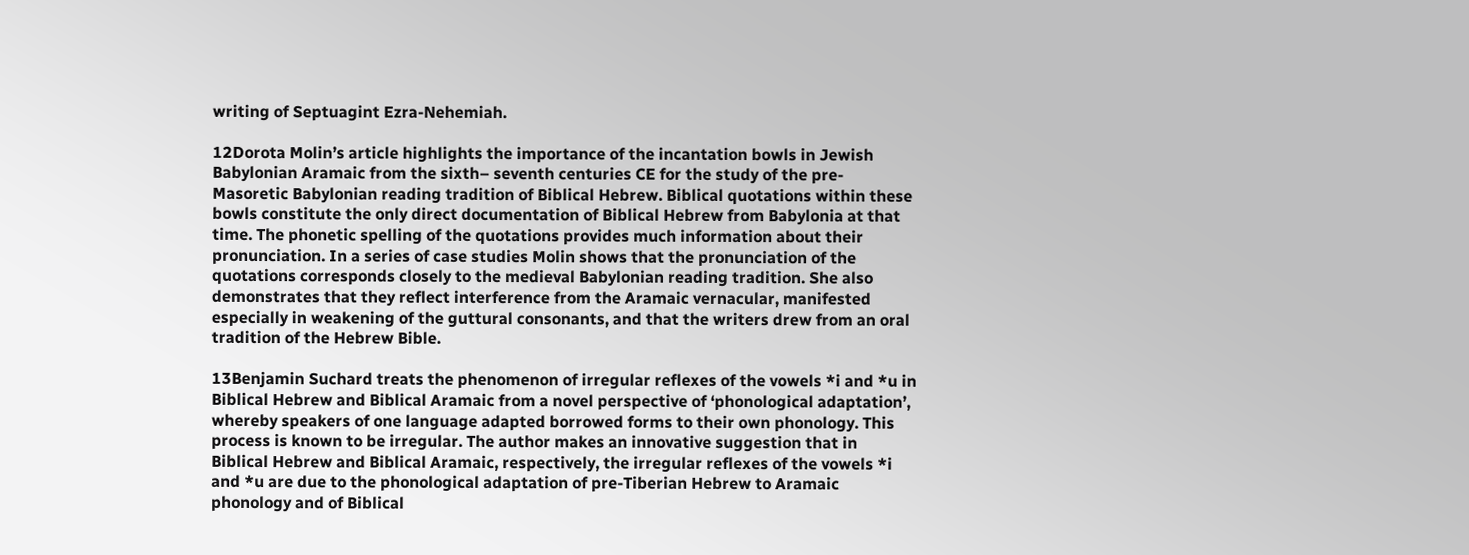writing of Septuagint Ezra-Nehemiah.

12Dorota Molin’s article highlights the importance of the incantation bowls in Jewish Babylonian Aramaic from the sixth– seventh centuries CE for the study of the pre-Masoretic Babylonian reading tradition of Biblical Hebrew. Biblical quotations within these bowls constitute the only direct documentation of Biblical Hebrew from Babylonia at that time. The phonetic spelling of the quotations provides much information about their pronunciation. In a series of case studies Molin shows that the pronunciation of the quotations corresponds closely to the medieval Babylonian reading tradition. She also demonstrates that they reflect interference from the Aramaic vernacular, manifested especially in weakening of the guttural consonants, and that the writers drew from an oral tradition of the Hebrew Bible.

13Benjamin Suchard treats the phenomenon of irregular reflexes of the vowels *i and *u in Biblical Hebrew and Biblical Aramaic from a novel perspective of ‘phonological adaptation’, whereby speakers of one language adapted borrowed forms to their own phonology. This process is known to be irregular. The author makes an innovative suggestion that in Biblical Hebrew and Biblical Aramaic, respectively, the irregular reflexes of the vowels *i and *u are due to the phonological adaptation of pre-Tiberian Hebrew to Aramaic phonology and of Biblical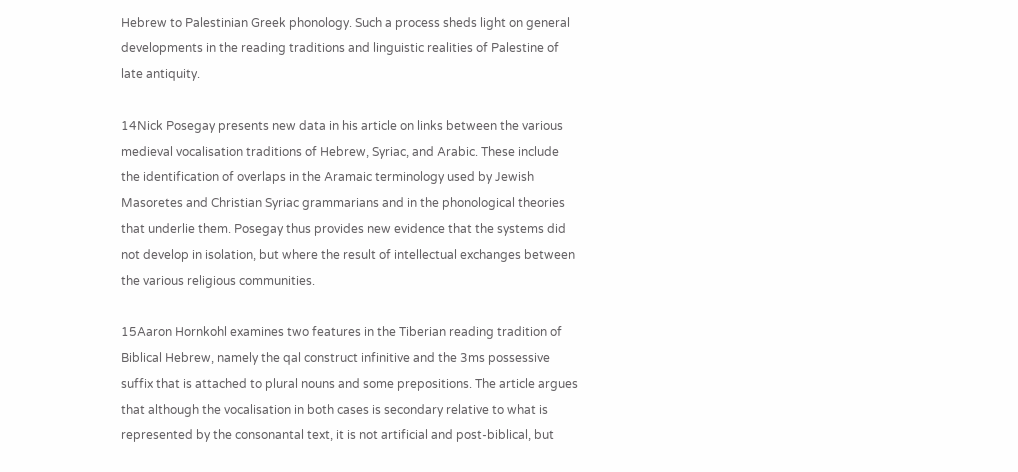Hebrew to Palestinian Greek phonology. Such a process sheds light on general developments in the reading traditions and linguistic realities of Palestine of late antiquity.

14Nick Posegay presents new data in his article on links between the various medieval vocalisation traditions of Hebrew, Syriac, and Arabic. These include the identification of overlaps in the Aramaic terminology used by Jewish Masoretes and Christian Syriac grammarians and in the phonological theories that underlie them. Posegay thus provides new evidence that the systems did not develop in isolation, but where the result of intellectual exchanges between the various religious communities.

15Aaron Hornkohl examines two features in the Tiberian reading tradition of Biblical Hebrew, namely the qal construct infinitive and the 3ms possessive suffix that is attached to plural nouns and some prepositions. The article argues that although the vocalisation in both cases is secondary relative to what is represented by the consonantal text, it is not artificial and post-biblical, but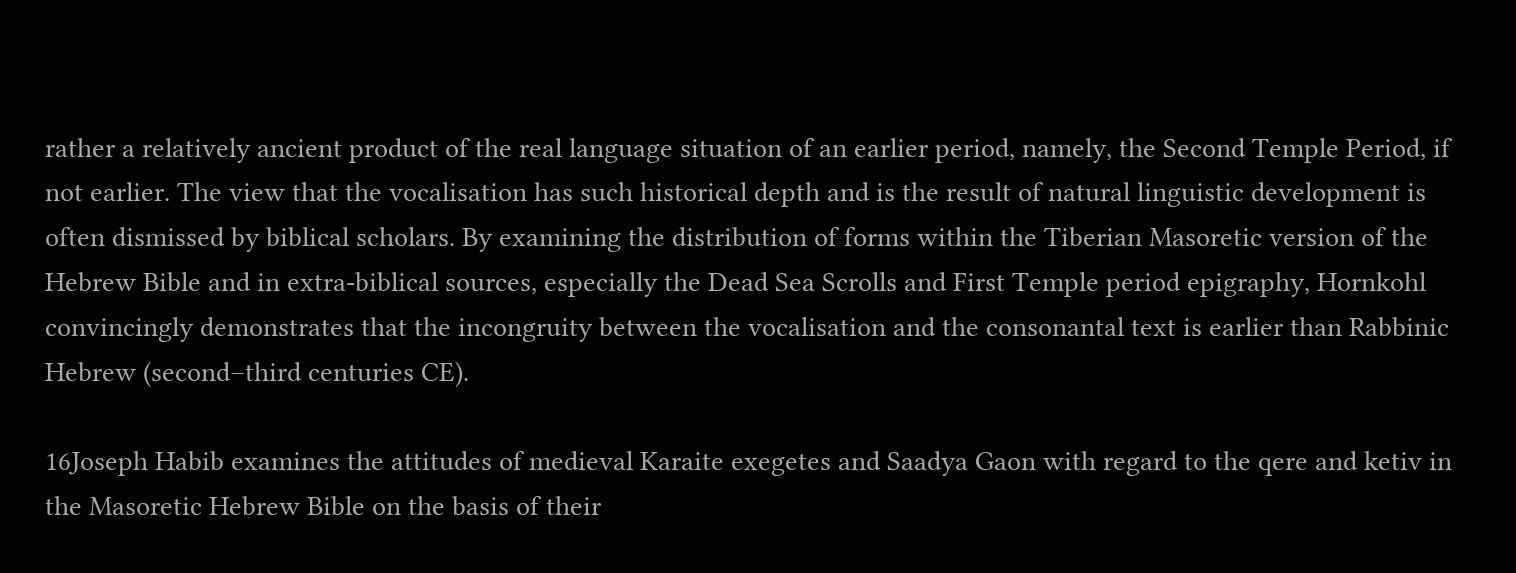rather a relatively ancient product of the real language situation of an earlier period, namely, the Second Temple Period, if not earlier. The view that the vocalisation has such historical depth and is the result of natural linguistic development is often dismissed by biblical scholars. By examining the distribution of forms within the Tiberian Masoretic version of the Hebrew Bible and in extra-biblical sources, especially the Dead Sea Scrolls and First Temple period epigraphy, Hornkohl convincingly demonstrates that the incongruity between the vocalisation and the consonantal text is earlier than Rabbinic Hebrew (second–third centuries CE).

16Joseph Habib examines the attitudes of medieval Karaite exegetes and Saadya Gaon with regard to the qere and ketiv in the Masoretic Hebrew Bible on the basis of their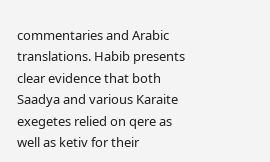commentaries and Arabic translations. Habib presents clear evidence that both Saadya and various Karaite exegetes relied on qere as well as ketiv for their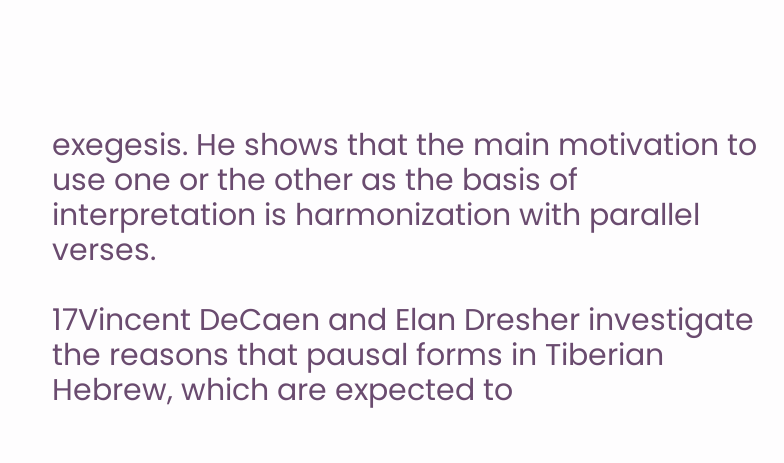exegesis. He shows that the main motivation to use one or the other as the basis of interpretation is harmonization with parallel verses.

17Vincent DeCaen and Elan Dresher investigate the reasons that pausal forms in Tiberian Hebrew, which are expected to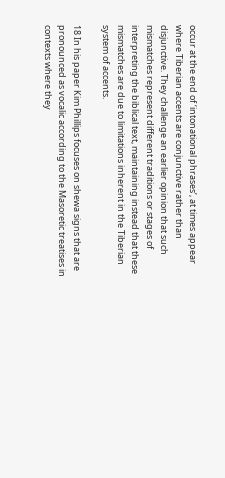occur at the end of ‘intonational phrases’, at times appear where Tiberian accents are conjunctive rather than disjunctive. They challenge an earlier opinion that such mismatches represent different traditions or stages of interpreting the biblical text, maintaining instead that these mismatches are due to limitations inherent in the Tiberian system of accents.

18 In his paper Kim Phillips focuses on shewa signs that are pronounced as vocalic according to the Masoretic treatises in contexts where they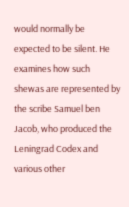would normally be expected to be silent. He examines how such shewas are represented by the scribe Samuel ben Jacob, who produced the Leningrad Codex and various other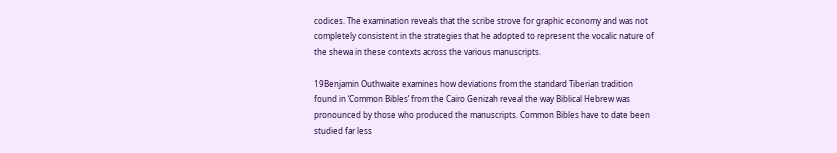codices. The examination reveals that the scribe strove for graphic economy and was not completely consistent in the strategies that he adopted to represent the vocalic nature of the shewa in these contexts across the various manuscripts.

19Benjamin Outhwaite examines how deviations from the standard Tiberian tradition found in ‘Common Bibles’ from the Cairo Genizah reveal the way Biblical Hebrew was pronounced by those who produced the manuscripts. Common Bibles have to date been studied far less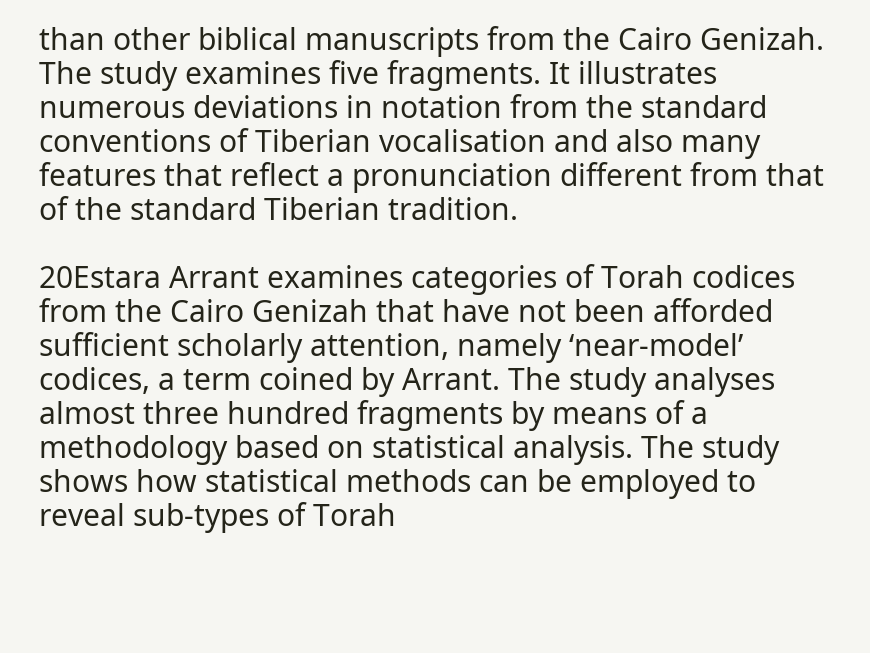than other biblical manuscripts from the Cairo Genizah. The study examines five fragments. It illustrates numerous deviations in notation from the standard conventions of Tiberian vocalisation and also many features that reflect a pronunciation different from that of the standard Tiberian tradition.

20Estara Arrant examines categories of Torah codices from the Cairo Genizah that have not been afforded sufficient scholarly attention, namely ‘near-model’ codices, a term coined by Arrant. The study analyses almost three hundred fragments by means of a methodology based on statistical analysis. The study shows how statistical methods can be employed to reveal sub-types of Torah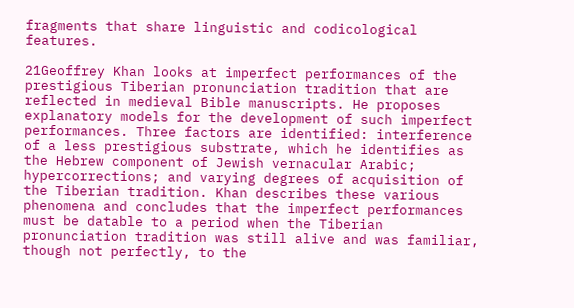fragments that share linguistic and codicological features.

21Geoffrey Khan looks at imperfect performances of the prestigious Tiberian pronunciation tradition that are reflected in medieval Bible manuscripts. He proposes explanatory models for the development of such imperfect performances. Three factors are identified: interference of a less prestigious substrate, which he identifies as the Hebrew component of Jewish vernacular Arabic; hypercorrections; and varying degrees of acquisition of the Tiberian tradition. Khan describes these various phenomena and concludes that the imperfect performances must be datable to a period when the Tiberian pronunciation tradition was still alive and was familiar, though not perfectly, to the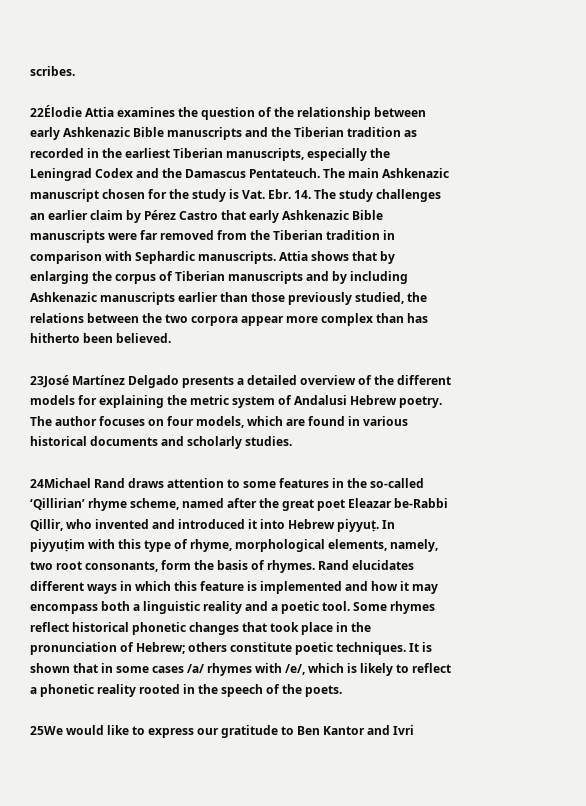scribes.

22Élodie Attia examines the question of the relationship between early Ashkenazic Bible manuscripts and the Tiberian tradition as recorded in the earliest Tiberian manuscripts, especially the Leningrad Codex and the Damascus Pentateuch. The main Ashkenazic manuscript chosen for the study is Vat. Ebr. 14. The study challenges an earlier claim by Pérez Castro that early Ashkenazic Bible manuscripts were far removed from the Tiberian tradition in comparison with Sephardic manuscripts. Attia shows that by enlarging the corpus of Tiberian manuscripts and by including Ashkenazic manuscripts earlier than those previously studied, the relations between the two corpora appear more complex than has hitherto been believed.

23José Martínez Delgado presents a detailed overview of the different models for explaining the metric system of Andalusi Hebrew poetry. The author focuses on four models, which are found in various historical documents and scholarly studies.

24Michael Rand draws attention to some features in the so-called ‘Qillirian’ rhyme scheme, named after the great poet Eleazar be-Rabbi Qillir, who invented and introduced it into Hebrew piyyuṭ. In piyyuṭim with this type of rhyme, morphological elements, namely, two root consonants, form the basis of rhymes. Rand elucidates different ways in which this feature is implemented and how it may encompass both a linguistic reality and a poetic tool. Some rhymes reflect historical phonetic changes that took place in the pronunciation of Hebrew; others constitute poetic techniques. It is shown that in some cases /a/ rhymes with /e/, which is likely to reflect a phonetic reality rooted in the speech of the poets.

25We would like to express our gratitude to Ben Kantor and Ivri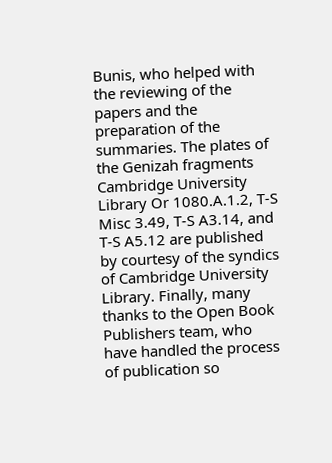Bunis, who helped with the reviewing of the papers and the preparation of the summaries. The plates of the Genizah fragments Cambridge University Library Or 1080.A.1.2, T-S Misc 3.49, T-S A3.14, and T-S A5.12 are published by courtesy of the syndics of Cambridge University Library. Finally, many thanks to the Open Book Publishers team, who have handled the process of publication so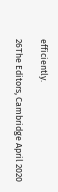efficiently.

26The Editors, Cambridge April 2020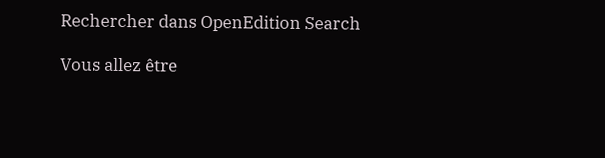Rechercher dans OpenEdition Search

Vous allez être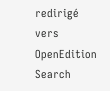redirigé vers OpenEdition Search